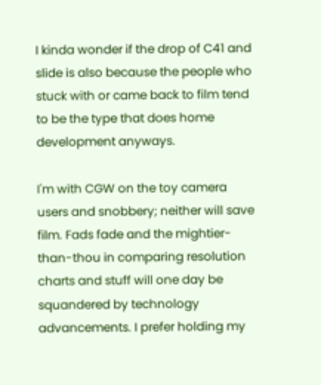I kinda wonder if the drop of C41 and slide is also because the people who stuck with or came back to film tend to be the type that does home development anyways.

I'm with CGW on the toy camera users and snobbery; neither will save film. Fads fade and the mightier-than-thou in comparing resolution charts and stuff will one day be squandered by technology advancements. I prefer holding my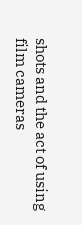shots and the act of using film cameras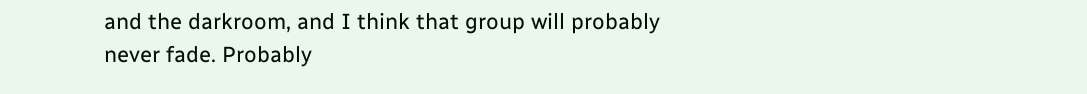and the darkroom, and I think that group will probably never fade. Probably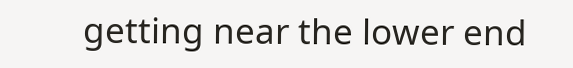getting near the lower end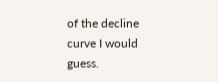of the decline curve I would guess.